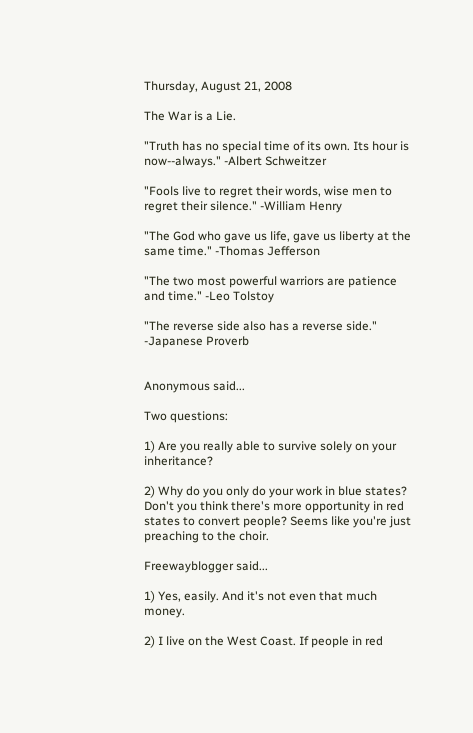Thursday, August 21, 2008

The War is a Lie.

"Truth has no special time of its own. Its hour is now--always." -Albert Schweitzer

"Fools live to regret their words, wise men to regret their silence." -William Henry

"The God who gave us life, gave us liberty at the same time." -Thomas Jefferson

"The two most powerful warriors are patience and time." -Leo Tolstoy

"The reverse side also has a reverse side." -Japanese Proverb


Anonymous said...

Two questions:

1) Are you really able to survive solely on your inheritance?

2) Why do you only do your work in blue states? Don't you think there's more opportunity in red states to convert people? Seems like you're just preaching to the choir.

Freewayblogger said...

1) Yes, easily. And it's not even that much money.

2) I live on the West Coast. If people in red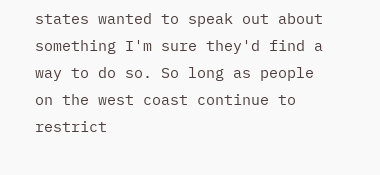states wanted to speak out about something I'm sure they'd find a way to do so. So long as people on the west coast continue to restrict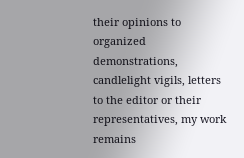their opinions to organized demonstrations, candlelight vigils, letters to the editor or their representatives, my work remains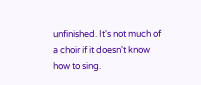unfinished. It's not much of a choir if it doesn't know how to sing.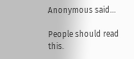Anonymous said...

People should read this.